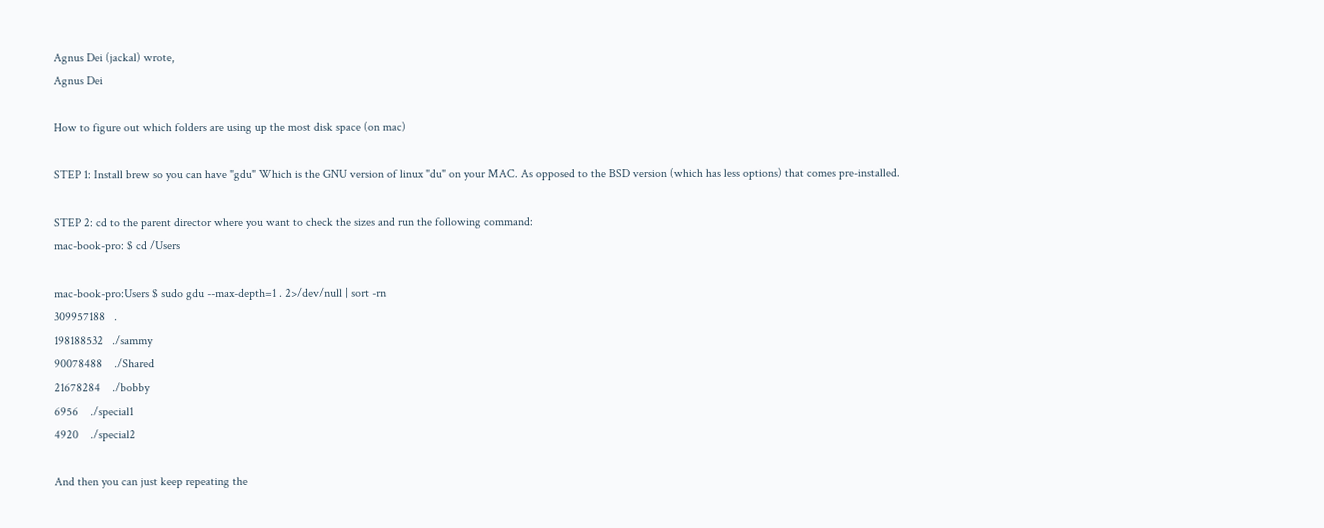Agnus Dei (jackal) wrote,
Agnus Dei

How to figure out which folders are using up the most disk space (on mac)

STEP 1: Install brew so you can have "gdu" Which is the GNU version of linux "du" on your MAC. As opposed to the BSD version (which has less options) that comes pre-installed.

STEP 2: cd to the parent director where you want to check the sizes and run the following command:
mac-book-pro: $ cd /Users

mac-book-pro:Users $ sudo gdu --max-depth=1 . 2>/dev/null | sort -rn
309957188   .
198188532   ./sammy
90078488    ./Shared
21678284    ./bobby
6956    ./special1
4920    ./special2

And then you can just keep repeating the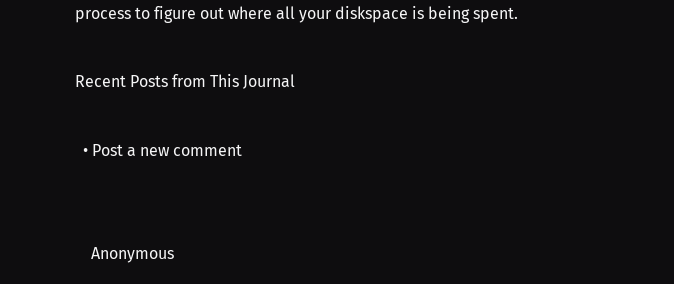process to figure out where all your diskspace is being spent.

Recent Posts from This Journal

  • Post a new comment


    Anonymous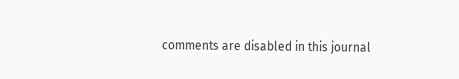comments are disabled in this journal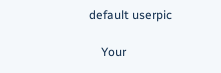default userpic

    Your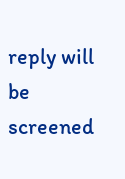reply will be screened